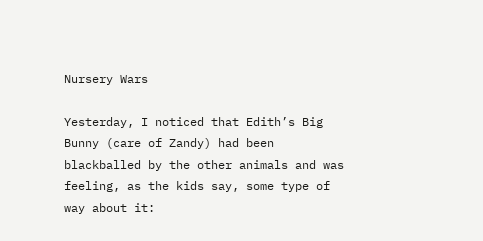Nursery Wars

Yesterday, I noticed that Edith’s Big Bunny (care of Zandy) had been blackballed by the other animals and was feeling, as the kids say, some type of way about it: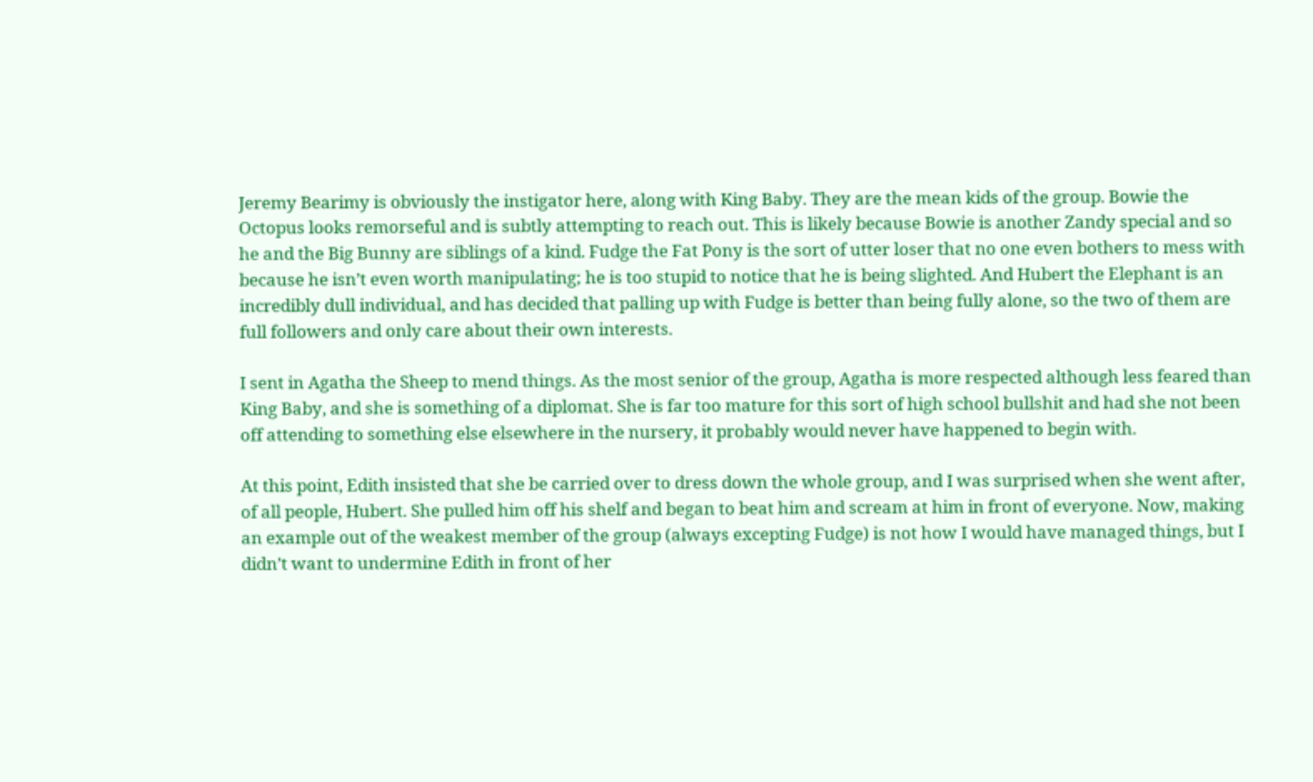Jeremy Bearimy is obviously the instigator here, along with King Baby. They are the mean kids of the group. Bowie the Octopus looks remorseful and is subtly attempting to reach out. This is likely because Bowie is another Zandy special and so he and the Big Bunny are siblings of a kind. Fudge the Fat Pony is the sort of utter loser that no one even bothers to mess with because he isn’t even worth manipulating; he is too stupid to notice that he is being slighted. And Hubert the Elephant is an incredibly dull individual, and has decided that palling up with Fudge is better than being fully alone, so the two of them are full followers and only care about their own interests.

I sent in Agatha the Sheep to mend things. As the most senior of the group, Agatha is more respected although less feared than King Baby, and she is something of a diplomat. She is far too mature for this sort of high school bullshit and had she not been off attending to something else elsewhere in the nursery, it probably would never have happened to begin with.

At this point, Edith insisted that she be carried over to dress down the whole group, and I was surprised when she went after, of all people, Hubert. She pulled him off his shelf and began to beat him and scream at him in front of everyone. Now, making an example out of the weakest member of the group (always excepting Fudge) is not how I would have managed things, but I didn’t want to undermine Edith in front of her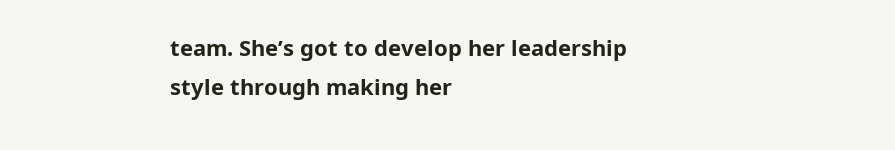team. She’s got to develop her leadership style through making her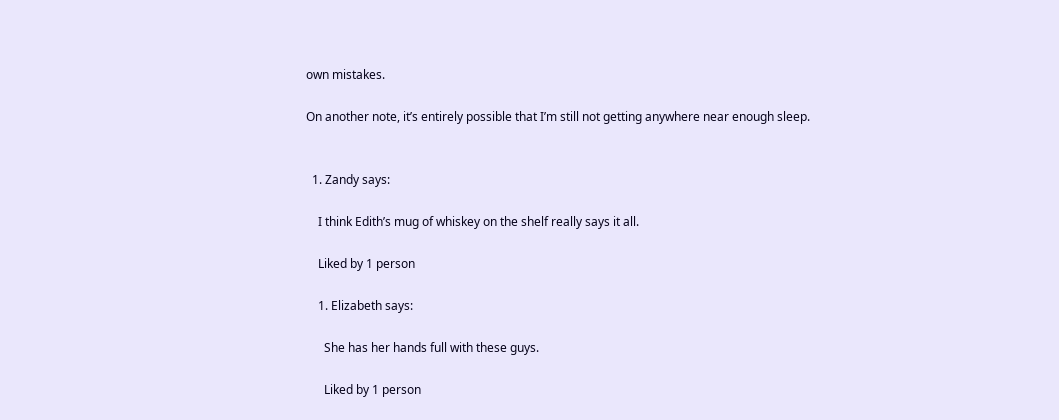own mistakes.

On another note, it’s entirely possible that I’m still not getting anywhere near enough sleep.


  1. Zandy says:

    I think Edith’s mug of whiskey on the shelf really says it all.

    Liked by 1 person

    1. Elizabeth says:

      She has her hands full with these guys.

      Liked by 1 person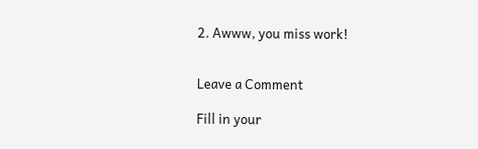2. Awww, you miss work!


Leave a Comment

Fill in your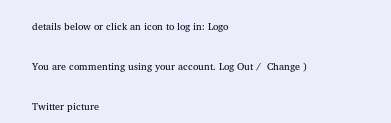details below or click an icon to log in: Logo

You are commenting using your account. Log Out /  Change )

Twitter picture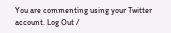You are commenting using your Twitter account. Log Out /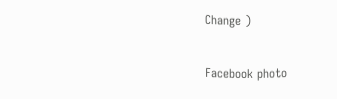Change )

Facebook photo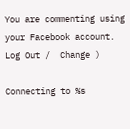You are commenting using your Facebook account. Log Out /  Change )

Connecting to %s